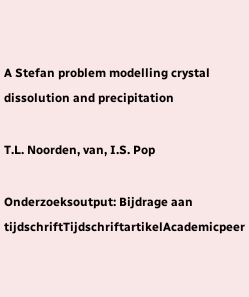A Stefan problem modelling crystal dissolution and precipitation

T.L. Noorden, van, I.S. Pop

Onderzoeksoutput: Bijdrage aan tijdschriftTijdschriftartikelAcademicpeer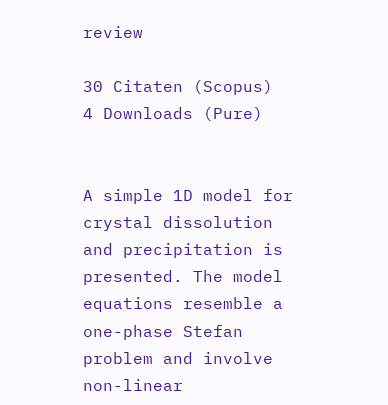review

30 Citaten (Scopus)
4 Downloads (Pure)


A simple 1D model for crystal dissolution and precipitation is presented. The model equations resemble a one-phase Stefan problem and involve non-linear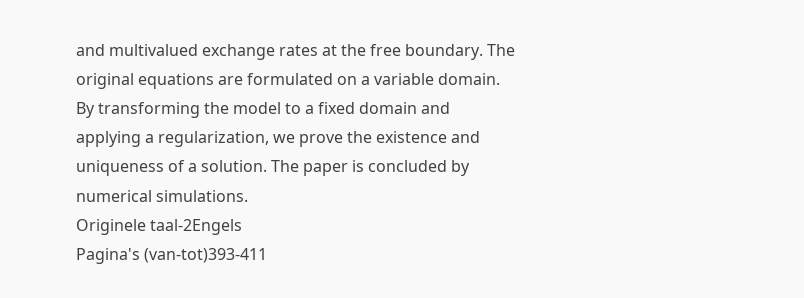and multivalued exchange rates at the free boundary. The original equations are formulated on a variable domain. By transforming the model to a fixed domain and applying a regularization, we prove the existence and uniqueness of a solution. The paper is concluded by numerical simulations.
Originele taal-2Engels
Pagina's (van-tot)393-411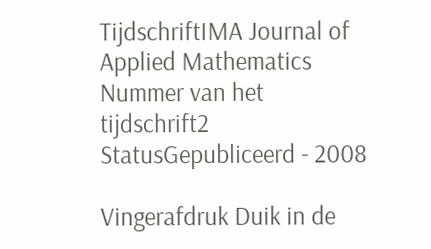TijdschriftIMA Journal of Applied Mathematics
Nummer van het tijdschrift2
StatusGepubliceerd - 2008

Vingerafdruk Duik in de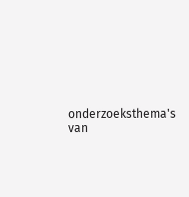onderzoeksthema's van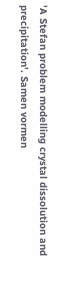'A Stefan problem modelling crystal dissolution and precipitation'. Samen vormen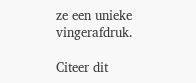ze een unieke vingerafdruk.

Citeer dit